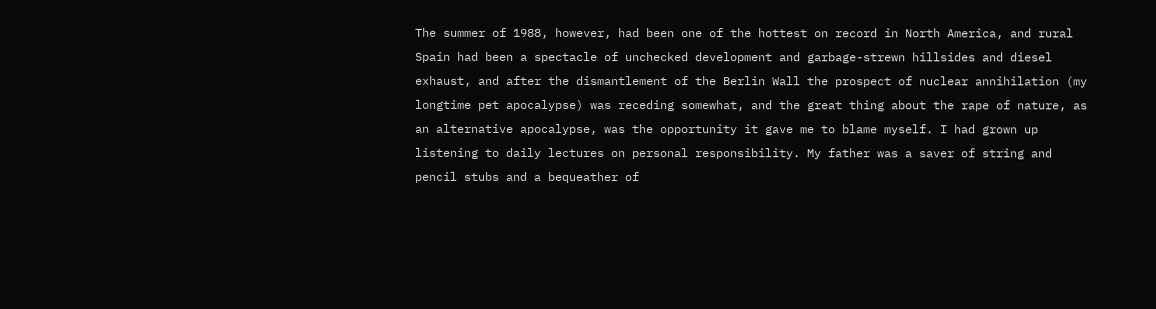The summer of 1988, however, had been one of the hottest on record in North America, and rural Spain had been a spectacle of unchecked development and garbage-strewn hillsides and diesel exhaust, and after the dismantlement of the Berlin Wall the prospect of nuclear annihilation (my longtime pet apocalypse) was receding somewhat, and the great thing about the rape of nature, as an alternative apocalypse, was the opportunity it gave me to blame myself. I had grown up listening to daily lectures on personal responsibility. My father was a saver of string and pencil stubs and a bequeather of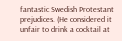fantastic Swedish Protestant prejudices. (He considered it unfair to drink a cocktail at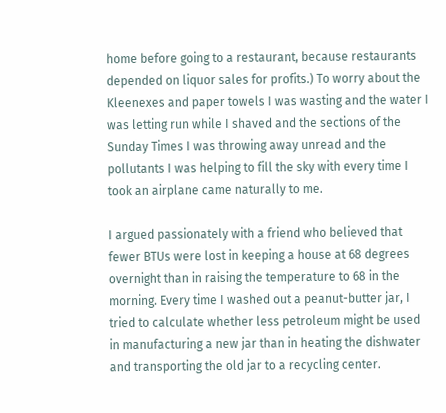home before going to a restaurant, because restaurants depended on liquor sales for profits.) To worry about the Kleenexes and paper towels I was wasting and the water I was letting run while I shaved and the sections of the Sunday Times I was throwing away unread and the pollutants I was helping to fill the sky with every time I took an airplane came naturally to me.

I argued passionately with a friend who believed that fewer BTUs were lost in keeping a house at 68 degrees overnight than in raising the temperature to 68 in the morning. Every time I washed out a peanut-butter jar, I tried to calculate whether less petroleum might be used in manufacturing a new jar than in heating the dishwater and transporting the old jar to a recycling center.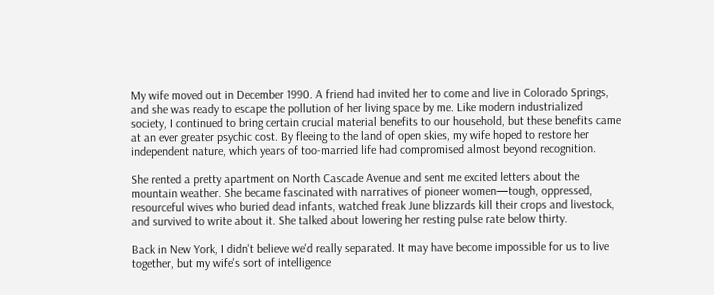My wife moved out in December 1990. A friend had invited her to come and live in Colorado Springs, and she was ready to escape the pollution of her living space by me. Like modern industrialized society, I continued to bring certain crucial material benefits to our household, but these benefits came at an ever greater psychic cost. By fleeing to the land of open skies, my wife hoped to restore her independent nature, which years of too-married life had compromised almost beyond recognition.

She rented a pretty apartment on North Cascade Avenue and sent me excited letters about the mountain weather. She became fascinated with narratives of pioneer women—tough, oppressed, resourceful wives who buried dead infants, watched freak June blizzards kill their crops and livestock, and survived to write about it. She talked about lowering her resting pulse rate below thirty.

Back in New York, I didn't believe we'd really separated. It may have become impossible for us to live together, but my wife's sort of intelligence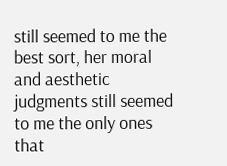still seemed to me the best sort, her moral and aesthetic judgments still seemed to me the only ones that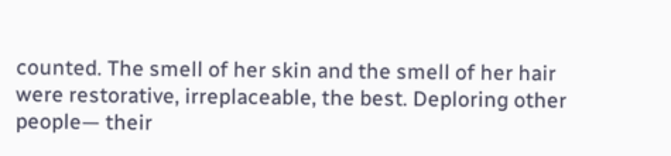counted. The smell of her skin and the smell of her hair were restorative, irreplaceable, the best. Deploring other people— their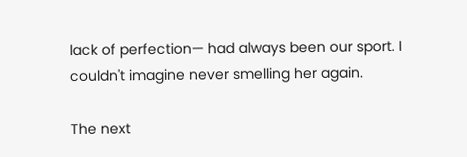lack of perfection— had always been our sport. I couldn't imagine never smelling her again.

The next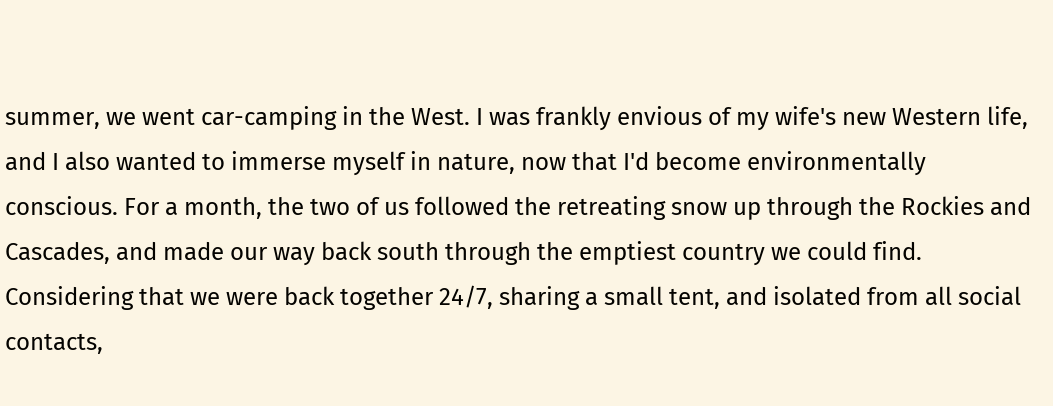summer, we went car-camping in the West. I was frankly envious of my wife's new Western life, and I also wanted to immerse myself in nature, now that I'd become environmentally conscious. For a month, the two of us followed the retreating snow up through the Rockies and Cascades, and made our way back south through the emptiest country we could find. Considering that we were back together 24/7, sharing a small tent, and isolated from all social contacts,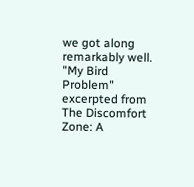we got along remarkably well.
"My Bird Problem" excerpted from The Discomfort Zone: A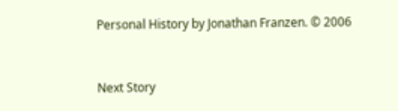Personal History by Jonathan Franzen. © 2006


Next Story